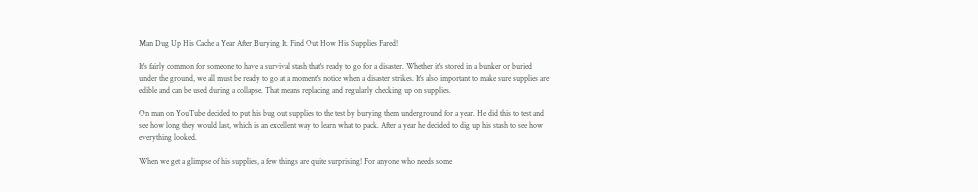Man Dug Up His Cache a Year After Burying It. Find Out How His Supplies Fared!

It's fairly common for someone to have a survival stash that's ready to go for a disaster. Whether it's stored in a bunker or buried under the ground, we all must be ready to go at a moment's notice when a disaster strikes. It's also important to make sure supplies are edible and can be used during a collapse. That means replacing and regularly checking up on supplies.

On man on YouTube decided to put his bug out supplies to the test by burying them underground for a year. He did this to test and see how long they would last, which is an excellent way to learn what to pack. After a year he decided to dig up his stash to see how everything looked.

When we get a glimpse of his supplies, a few things are quite surprising! For anyone who needs some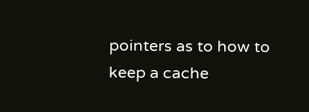pointers as to how to keep a cache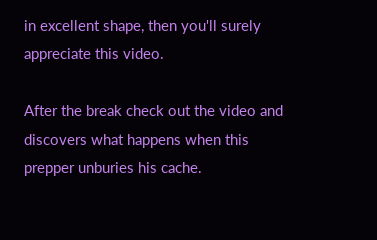in excellent shape, then you'll surely appreciate this video.

After the break check out the video and discovers what happens when this prepper unburies his cache.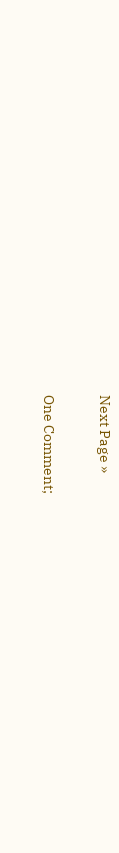Next Page »

One Comment;